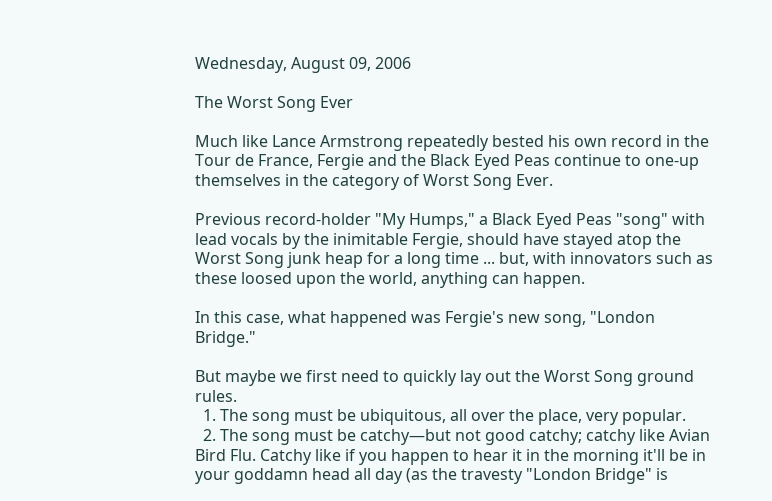Wednesday, August 09, 2006

The Worst Song Ever

Much like Lance Armstrong repeatedly bested his own record in the Tour de France, Fergie and the Black Eyed Peas continue to one-up themselves in the category of Worst Song Ever.

Previous record-holder "My Humps," a Black Eyed Peas "song" with lead vocals by the inimitable Fergie, should have stayed atop the Worst Song junk heap for a long time ... but, with innovators such as these loosed upon the world, anything can happen.

In this case, what happened was Fergie's new song, "London Bridge."

But maybe we first need to quickly lay out the Worst Song ground rules.
  1. The song must be ubiquitous, all over the place, very popular.
  2. The song must be catchy—but not good catchy; catchy like Avian Bird Flu. Catchy like if you happen to hear it in the morning it'll be in your goddamn head all day (as the travesty "London Bridge" is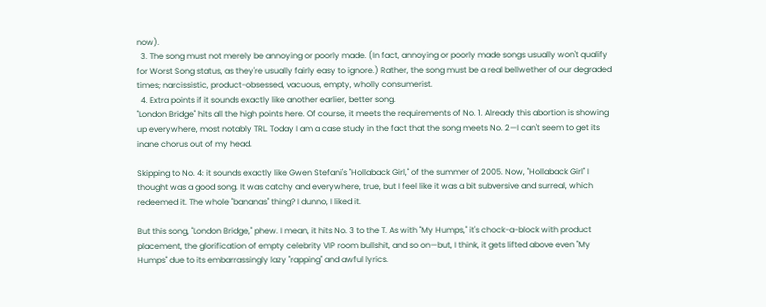now).
  3. The song must not merely be annoying or poorly made. (In fact, annoying or poorly made songs usually won't qualify for Worst Song status, as they're usually fairly easy to ignore.) Rather, the song must be a real bellwether of our degraded times; narcissistic, product-obsessed, vacuous, empty, wholly consumerist.
  4. Extra points if it sounds exactly like another earlier, better song.
"London Bridge" hits all the high points here. Of course, it meets the requirements of No. 1. Already this abortion is showing up everywhere, most notably TRL. Today I am a case study in the fact that the song meets No. 2—I can't seem to get its inane chorus out of my head.

Skipping to No. 4: it sounds exactly like Gwen Stefani's "Hollaback Girl," of the summer of 2005. Now, "Hollaback Girl" I thought was a good song. It was catchy and everywhere, true, but I feel like it was a bit subversive and surreal, which redeemed it. The whole "bananas" thing? I dunno, I liked it.

But this song, "London Bridge," phew. I mean, it hits No. 3 to the T. As with "My Humps," it's chock-a-block with product placement, the glorification of empty celebrity VIP room bullshit, and so on—but, I think, it gets lifted above even "My Humps" due to its embarrassingly lazy "rapping" and awful lyrics.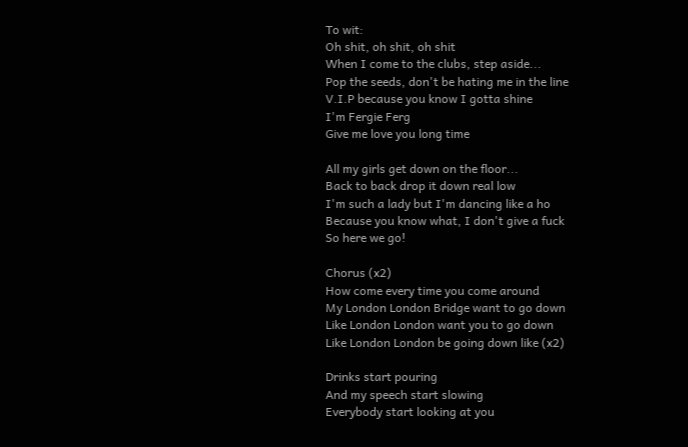To wit:
Oh shit, oh shit, oh shit
When I come to the clubs, step aside...
Pop the seeds, don't be hating me in the line
V.I.P because you know I gotta shine
I'm Fergie Ferg
Give me love you long time

All my girls get down on the floor...
Back to back drop it down real low
I'm such a lady but I'm dancing like a ho
Because you know what, I don't give a fuck
So here we go!

Chorus (x2)
How come every time you come around
My London London Bridge want to go down
Like London London want you to go down
Like London London be going down like (x2)

Drinks start pouring
And my speech start slowing
Everybody start looking at you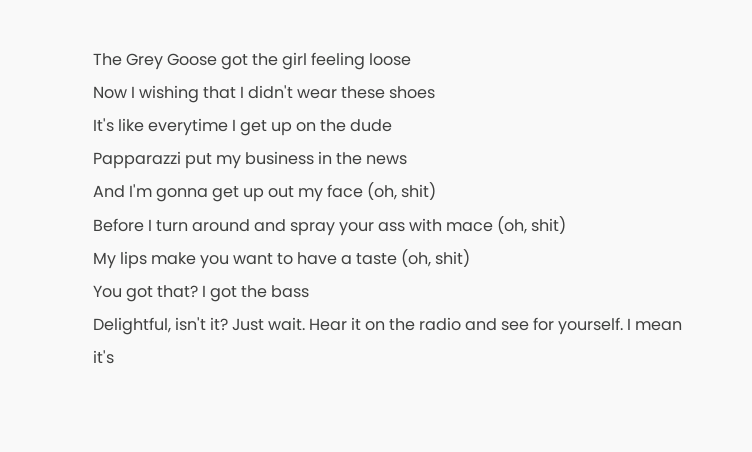The Grey Goose got the girl feeling loose
Now I wishing that I didn't wear these shoes
It's like everytime I get up on the dude
Papparazzi put my business in the news
And I'm gonna get up out my face (oh, shit)
Before I turn around and spray your ass with mace (oh, shit)
My lips make you want to have a taste (oh, shit)
You got that? I got the bass
Delightful, isn't it? Just wait. Hear it on the radio and see for yourself. I mean it's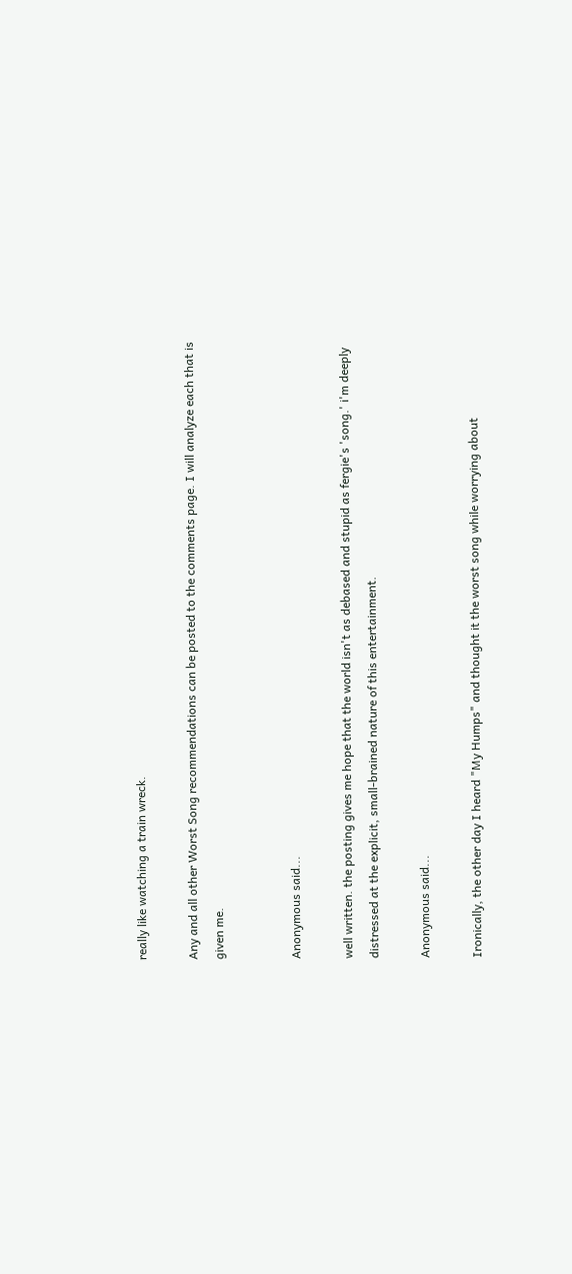really like watching a train wreck.

Any and all other Worst Song recommendations can be posted to the comments page. I will analyze each that is given me.


Anonymous said...

well written. the posting gives me hope that the world isn't as debased and stupid as fergie's 'song.' i'm deeply distressed at the explicit, small-brained nature of this entertainment.

Anonymous said...

Ironically, the other day I heard "My Humps" and thought it the worst song while worrying about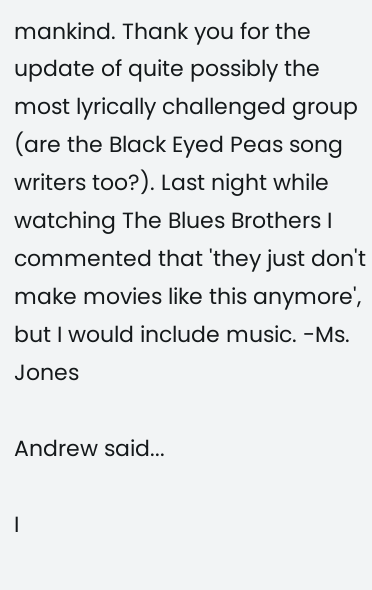mankind. Thank you for the update of quite possibly the most lyrically challenged group (are the Black Eyed Peas song writers too?). Last night while watching The Blues Brothers I commented that 'they just don't make movies like this anymore', but I would include music. -Ms. Jones

Andrew said...

I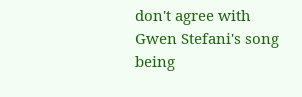don't agree with Gwen Stefani's song being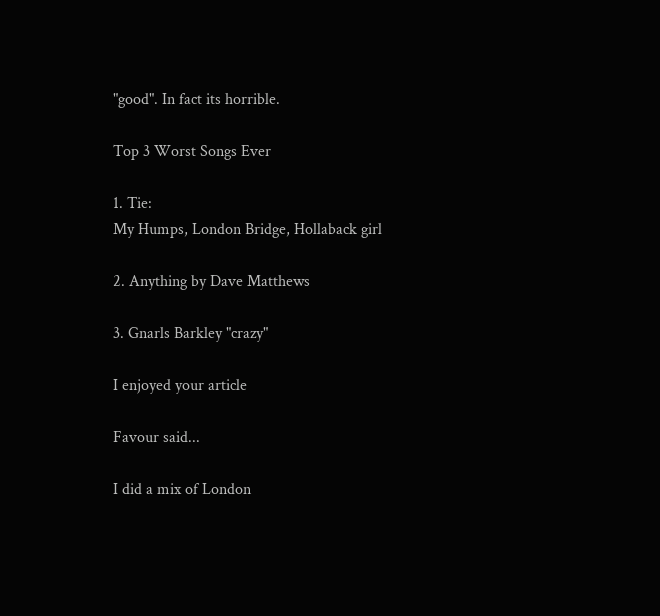"good". In fact its horrible.

Top 3 Worst Songs Ever

1. Tie:
My Humps, London Bridge, Hollaback girl

2. Anything by Dave Matthews

3. Gnarls Barkley "crazy"

I enjoyed your article

Favour said...

I did a mix of London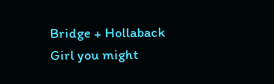Bridge + Hollaback Girl you might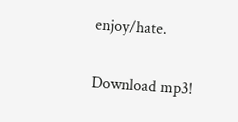enjoy/hate.

Download mp3!